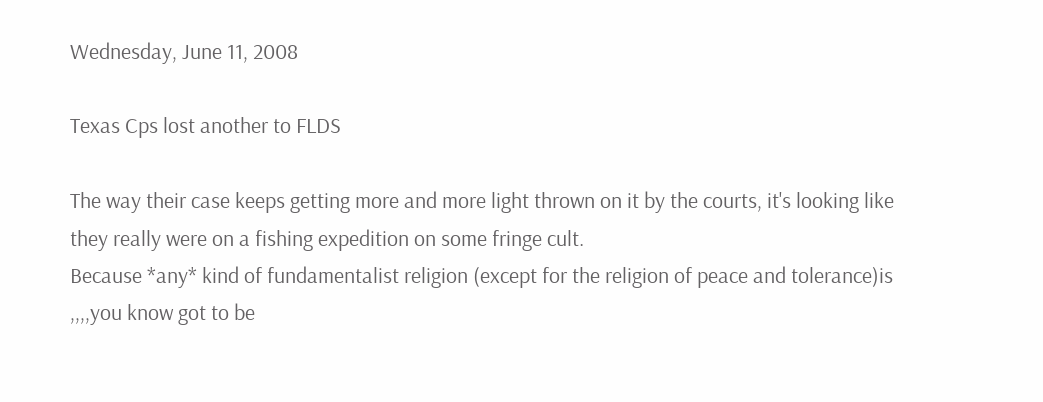Wednesday, June 11, 2008

Texas Cps lost another to FLDS

The way their case keeps getting more and more light thrown on it by the courts, it's looking like they really were on a fishing expedition on some fringe cult.
Because *any* kind of fundamentalist religion (except for the religion of peace and tolerance)is ,,,,you know got to be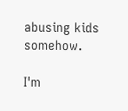abusing kids somehow.

I'm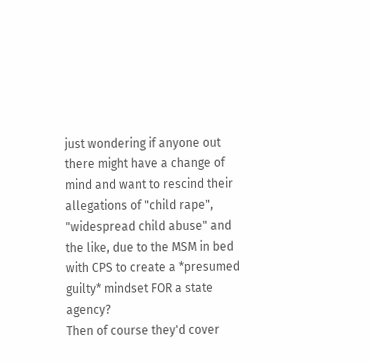just wondering if anyone out there might have a change of mind and want to rescind their allegations of "child rape", "widespread child abuse" and the like, due to the MSM in bed with CPS to create a *presumed guilty* mindset FOR a state agency?
Then of course they'd cover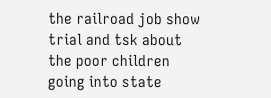the railroad job show trial and tsk about the poor children going into state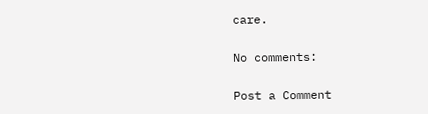care.

No comments:

Post a Comment